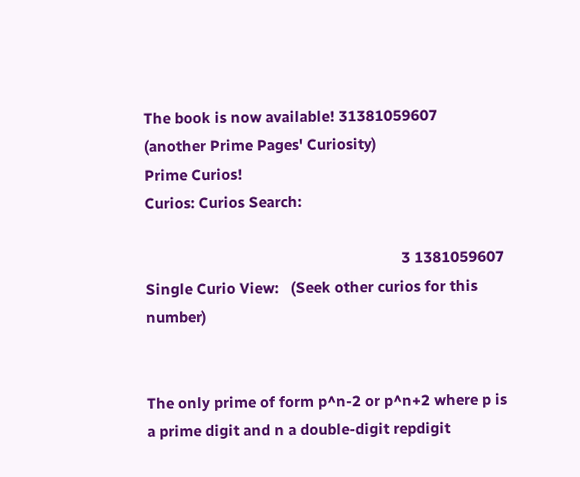The book is now available! 31381059607
(another Prime Pages' Curiosity)
Prime Curios!
Curios: Curios Search:

                                                                3 1381059607
Single Curio View:   (Seek other curios for this number)


The only prime of form p^n-2 or p^n+2 where p is a prime digit and n a double-digit repdigit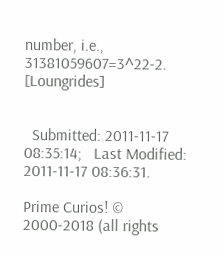number, i.e., 31381059607=3^22-2. [Loungrides]


  Submitted: 2011-11-17 08:35:14;   Last Modified: 2011-11-17 08:36:31.

Prime Curios! © 2000-2018 (all rights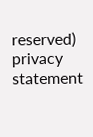reserved)  privacy statement